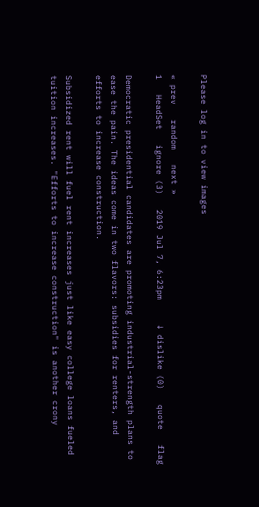Please log in to view images

« prev   random   next »
1   HeadSet   ignore (3)   2019 Jul 7, 6:23pm     ↓ dislike (0)   quote   flag

Democratic presidential candidates are promoting industrial-strength plans to ease the pain. The ideas come in two flavors: subsidies for renters, and efforts to increase construction.

Subsidized rent will fuel rent increases just like easy college loans fueled tuition increases. "Efforts to increase construction" is another crony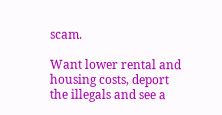scam.

Want lower rental and housing costs, deport the illegals and see a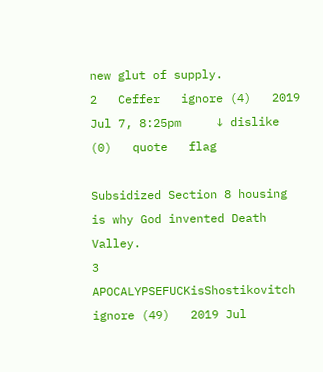new glut of supply.
2   Ceffer   ignore (4)   2019 Jul 7, 8:25pm     ↓ dislike (0)   quote   flag

Subsidized Section 8 housing is why God invented Death Valley.
3   APOCALYPSEFUCKisShostikovitch   ignore (49)   2019 Jul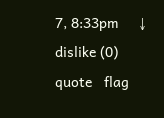7, 8:33pm     ↓ dislike (0)   quote   flag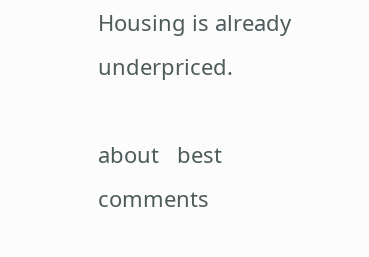Housing is already underpriced.

about   best comments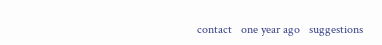contact   one year ago   suggestions